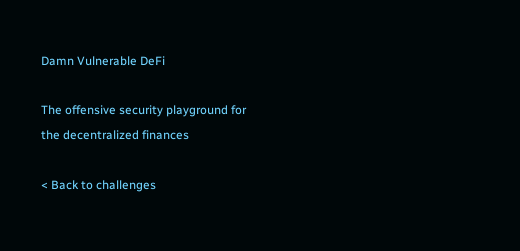Damn Vulnerable DeFi

The offensive security playground for the decentralized finances

< Back to challenges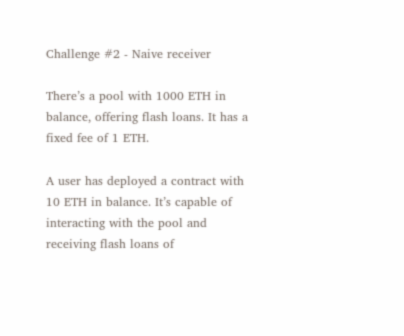Challenge #2 - Naive receiver

There’s a pool with 1000 ETH in balance, offering flash loans. It has a fixed fee of 1 ETH.

A user has deployed a contract with 10 ETH in balance. It’s capable of interacting with the pool and receiving flash loans of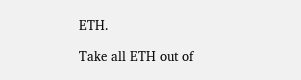ETH.

Take all ETH out of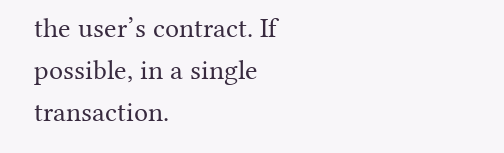the user’s contract. If possible, in a single transaction.